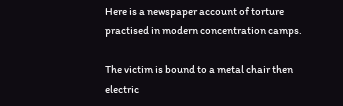Here is a newspaper account of torture practised in modern concentration camps.

The victim is bound to a metal chair then electric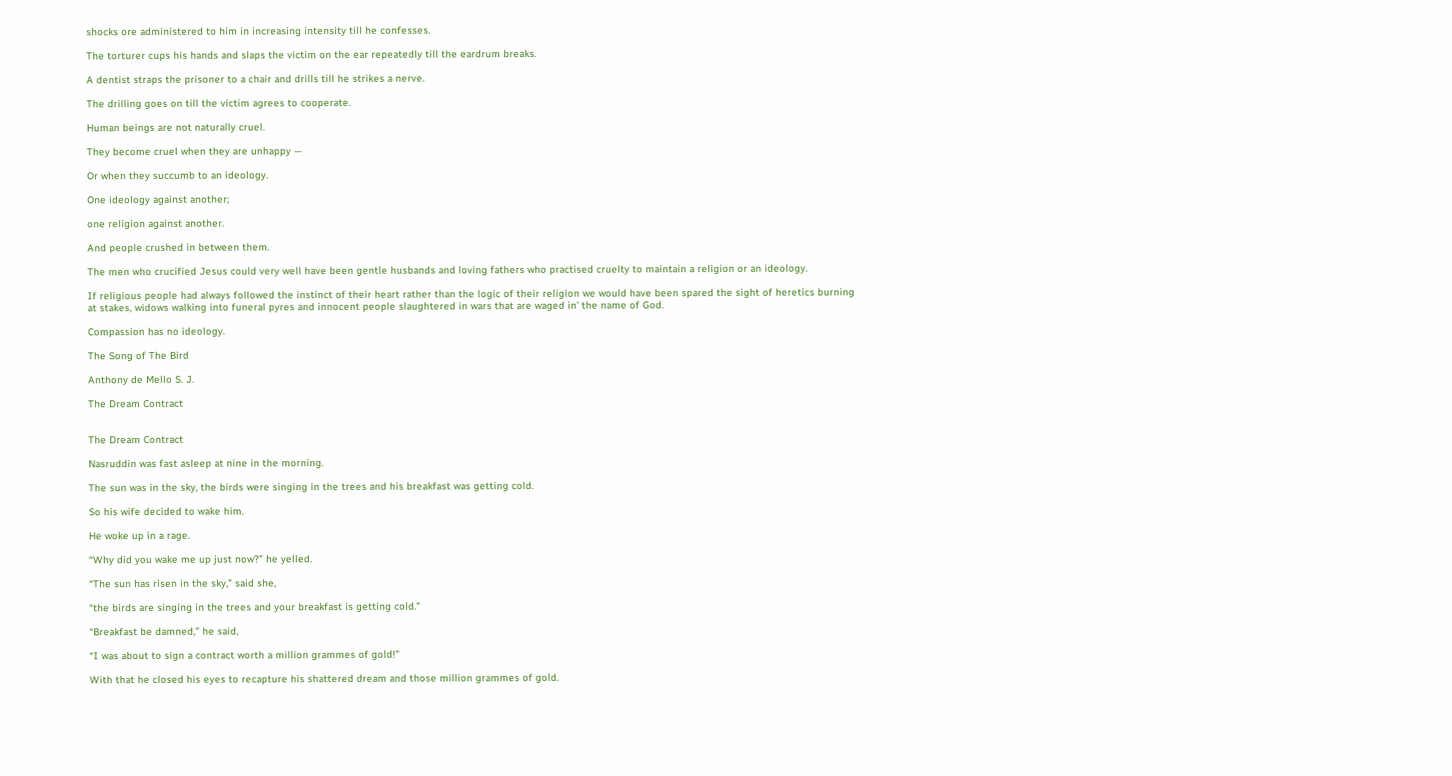shocks ore administered to him in increasing intensity till he confesses.

The torturer cups his hands and slaps the victim on the ear repeatedly till the eardrum breaks.

A dentist straps the prisoner to a chair and drills till he strikes a nerve.

The drilling goes on till the victim agrees to cooperate.

Human beings are not naturally cruel.

They become cruel when they are unhappy —

Or when they succumb to an ideology.

One ideology against another;

one religion against another.

And people crushed in between them.

The men who crucified Jesus could very well have been gentle husbands and loving fathers who practised cruelty to maintain a religion or an ideology.

If religious people had always followed the instinct of their heart rather than the logic of their religion we would have been spared the sight of heretics burning at stakes, widows walking into funeral pyres and innocent people slaughtered in wars that are waged in’ the name of God.

Compassion has no ideology.

The Song of The Bird

Anthony de Mello S. J.

The Dream Contract


The Dream Contract

Nasruddin was fast asleep at nine in the morning.

The sun was in the sky, the birds were singing in the trees and his breakfast was getting cold.

So his wife decided to wake him.

He woke up in a rage.

“Why did you wake me up just now?” he yelled.

“The sun has risen in the sky,” said she,

“the birds are singing in the trees and your breakfast is getting cold.”

“Breakfast be damned,” he said,

“I was about to sign a contract worth a million grammes of gold!”

With that he closed his eyes to recapture his shattered dream and those million grammes of gold.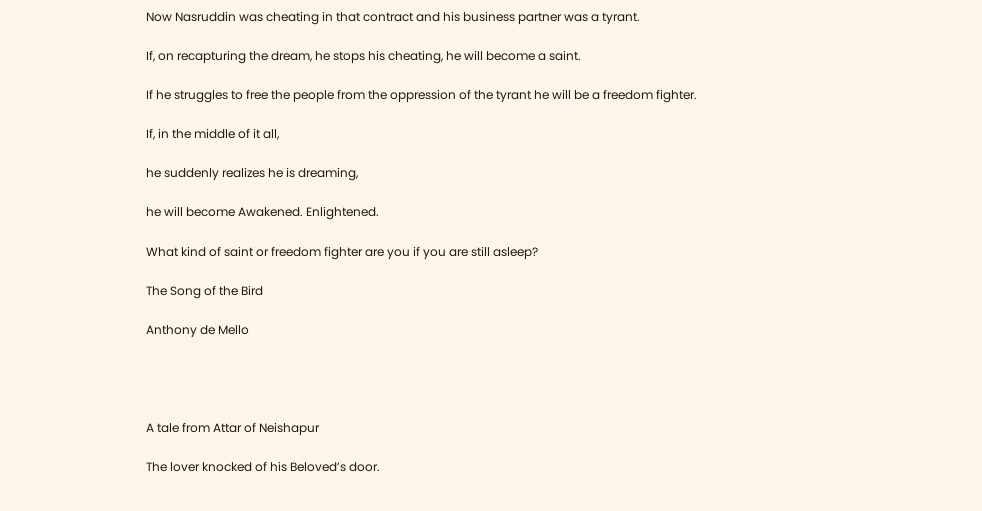Now Nasruddin was cheating in that contract and his business partner was a tyrant.

If, on recapturing the dream, he stops his cheating, he will become a saint.

If he struggles to free the people from the oppression of the tyrant he will be a freedom fighter.

If, in the middle of it all,

he suddenly realizes he is dreaming,

he will become Awakened. Enlightened.

What kind of saint or freedom fighter are you if you are still asleep?

The Song of the Bird

Anthony de Mello




A tale from Attar of Neishapur

The lover knocked of his Beloved’s door.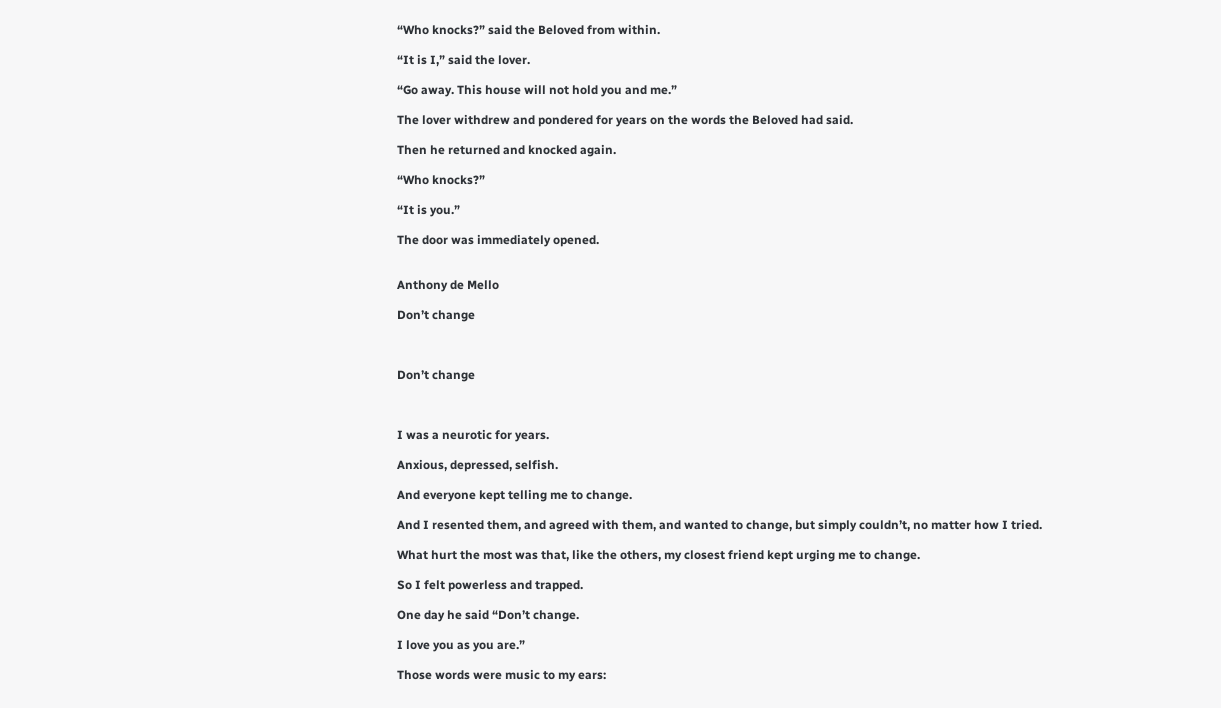“Who knocks?” said the Beloved from within.

“It is I,” said the lover.

“Go away. This house will not hold you and me.”

The lover withdrew and pondered for years on the words the Beloved had said.

Then he returned and knocked again.

“Who knocks?”

“It is you.”

The door was immediately opened.


Anthony de Mello

Don’t change



Don’t change



I was a neurotic for years.

Anxious, depressed, selfish.

And everyone kept telling me to change.

And I resented them, and agreed with them, and wanted to change, but simply couldn’t, no matter how I tried.

What hurt the most was that, like the others, my closest friend kept urging me to change.

So I felt powerless and trapped.

One day he said “Don’t change.

I love you as you are.”

Those words were music to my ears: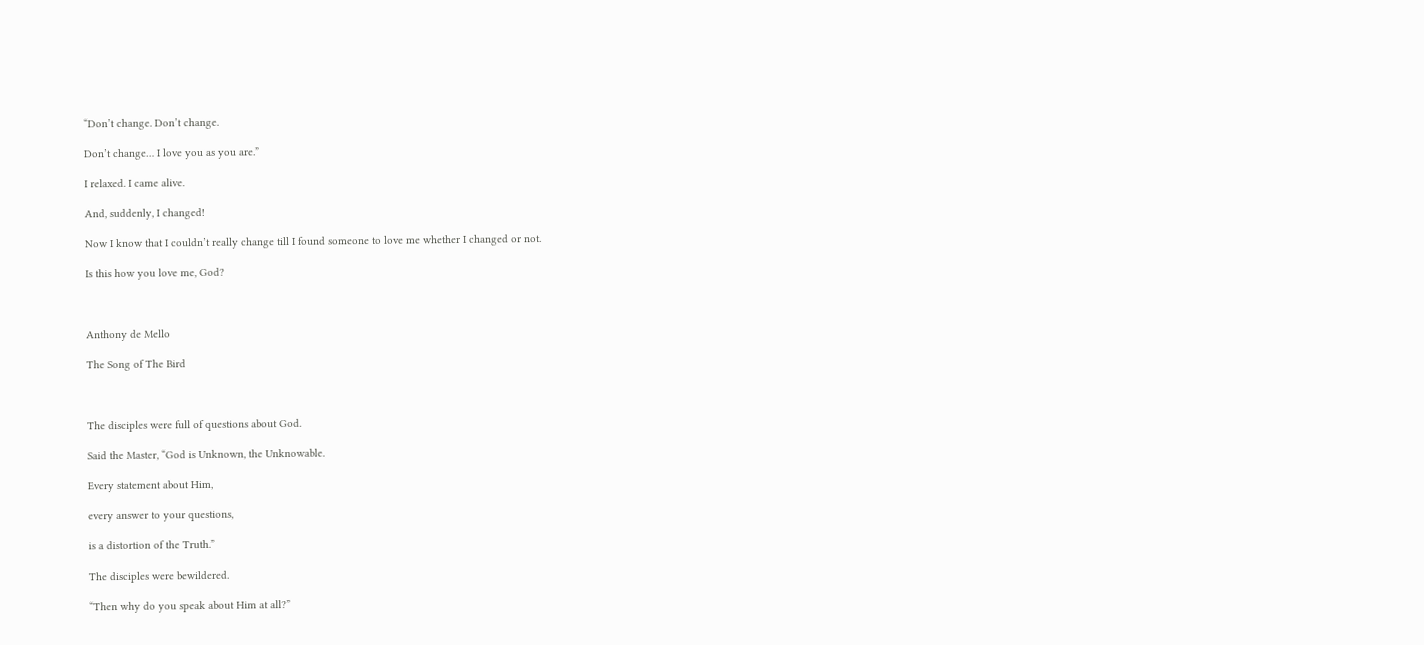“Don’t change. Don’t change.

Don’t change… I love you as you are.”

I relaxed. I came alive.

And, suddenly, I changed!

Now I know that I couldn’t really change till I found someone to love me whether I changed or not.

Is this how you love me, God?



Anthony de Mello

The Song of The Bird



The disciples were full of questions about God.

Said the Master, “God is Unknown, the Unknowable.

Every statement about Him,

every answer to your questions,

is a distortion of the Truth.”

The disciples were bewildered.

“Then why do you speak about Him at all?”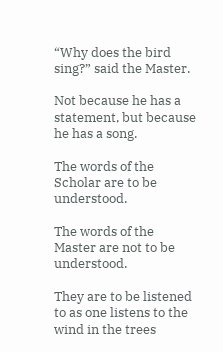“Why does the bird sing?” said the Master.

Not because he has a statement, but because he has a song.

The words of the Scholar are to be understood.

The words of the Master are not to be understood.

They are to be listened to as one listens to the wind in the trees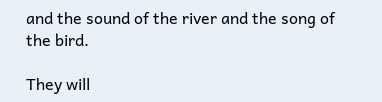and the sound of the river and the song of the bird.

They will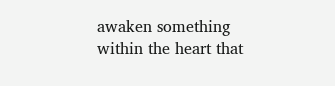awaken something within the heart that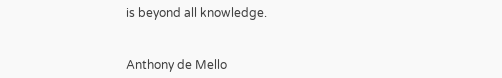is beyond all knowledge.


Anthony de Mello